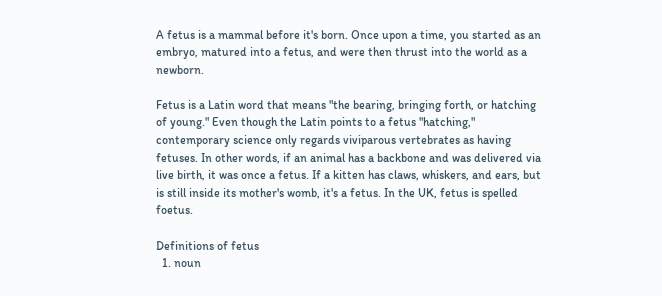A fetus is a mammal before it's born. Once upon a time, you started as an embryo, matured into a fetus, and were then thrust into the world as a newborn.

Fetus is a Latin word that means "the bearing, bringing forth, or hatching of young." Even though the Latin points to a fetus "hatching," contemporary science only regards viviparous vertebrates as having fetuses. In other words, if an animal has a backbone and was delivered via live birth, it was once a fetus. If a kitten has claws, whiskers, and ears, but is still inside its mother's womb, it's a fetus. In the UK, fetus is spelled foetus.

Definitions of fetus
  1. noun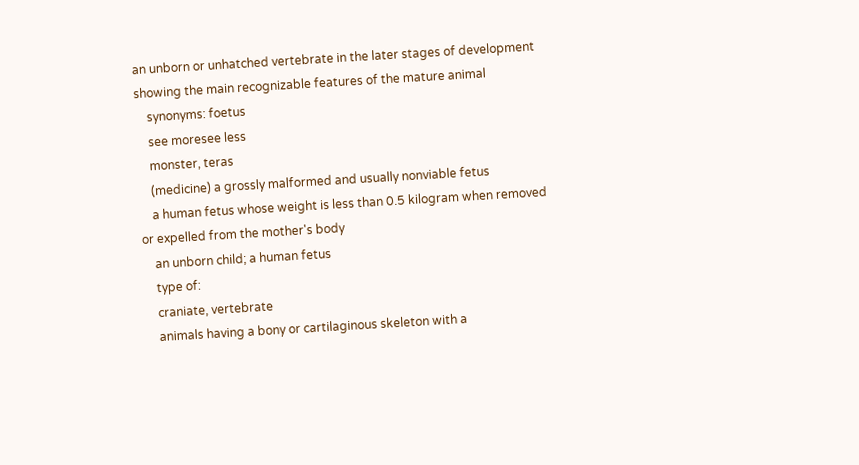an unborn or unhatched vertebrate in the later stages of development showing the main recognizable features of the mature animal
    synonyms: foetus
    see moresee less
    monster, teras
    (medicine) a grossly malformed and usually nonviable fetus
    a human fetus whose weight is less than 0.5 kilogram when removed or expelled from the mother's body
    an unborn child; a human fetus
    type of:
    craniate, vertebrate
    animals having a bony or cartilaginous skeleton with a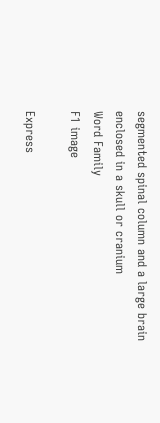segmented spinal column and a large brain enclosed in a skull or cranium
Word Family
F1 image

Express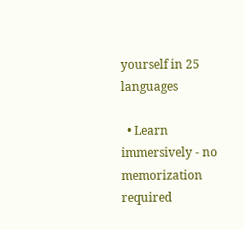yourself in 25 languages

  • Learn immersively - no memorization required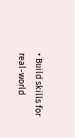• Build skills for real-world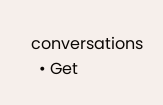conversations
  • Get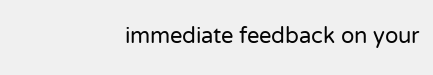immediate feedback on your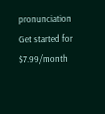pronunciation
Get started for $7.99/month